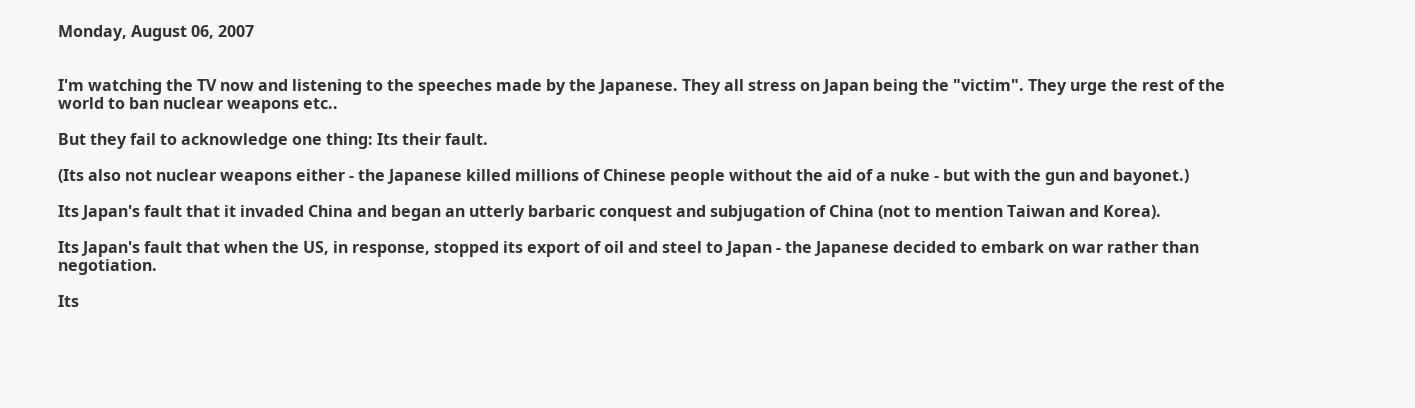Monday, August 06, 2007


I'm watching the TV now and listening to the speeches made by the Japanese. They all stress on Japan being the "victim". They urge the rest of the world to ban nuclear weapons etc..

But they fail to acknowledge one thing: Its their fault.

(Its also not nuclear weapons either - the Japanese killed millions of Chinese people without the aid of a nuke - but with the gun and bayonet.)

Its Japan's fault that it invaded China and began an utterly barbaric conquest and subjugation of China (not to mention Taiwan and Korea).

Its Japan's fault that when the US, in response, stopped its export of oil and steel to Japan - the Japanese decided to embark on war rather than negotiation.

Its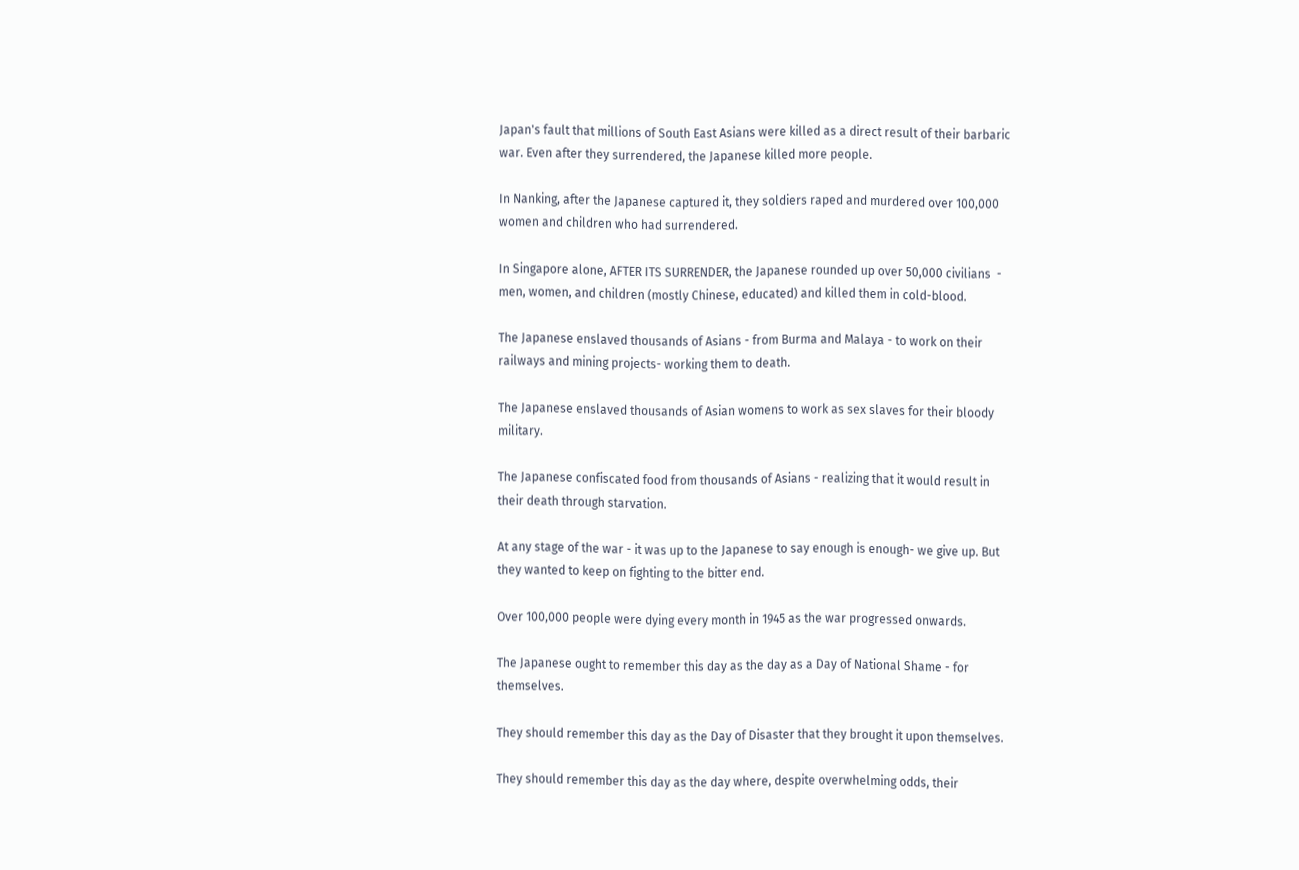Japan's fault that millions of South East Asians were killed as a direct result of their barbaric war. Even after they surrendered, the Japanese killed more people.

In Nanking, after the Japanese captured it, they soldiers raped and murdered over 100,000 women and children who had surrendered.

In Singapore alone, AFTER ITS SURRENDER, the Japanese rounded up over 50,000 civilians  - men, women, and children (mostly Chinese, educated) and killed them in cold-blood.

The Japanese enslaved thousands of Asians - from Burma and Malaya - to work on their railways and mining projects- working them to death.

The Japanese enslaved thousands of Asian womens to work as sex slaves for their bloody military.

The Japanese confiscated food from thousands of Asians - realizing that it would result in their death through starvation.

At any stage of the war - it was up to the Japanese to say enough is enough- we give up. But they wanted to keep on fighting to the bitter end.

Over 100,000 people were dying every month in 1945 as the war progressed onwards.

The Japanese ought to remember this day as the day as a Day of National Shame - for themselves.

They should remember this day as the Day of Disaster that they brought it upon themselves.

They should remember this day as the day where, despite overwhelming odds, their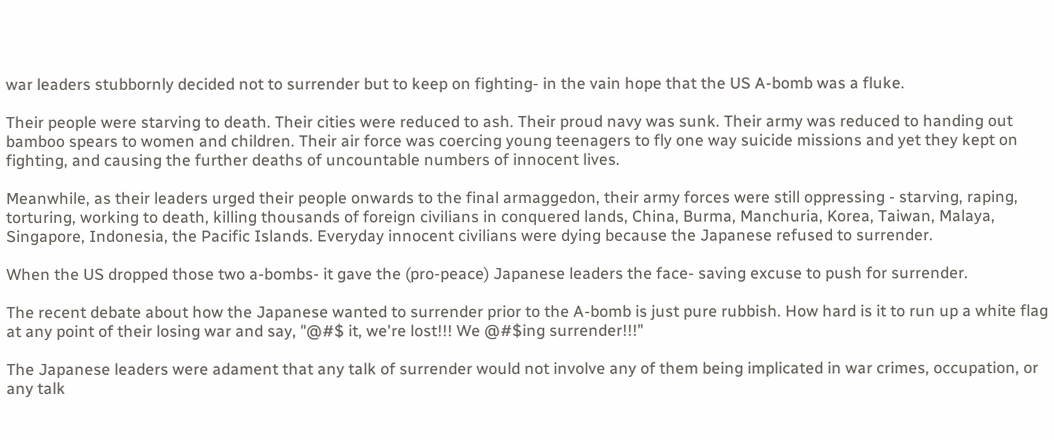war leaders stubbornly decided not to surrender but to keep on fighting- in the vain hope that the US A-bomb was a fluke.

Their people were starving to death. Their cities were reduced to ash. Their proud navy was sunk. Their army was reduced to handing out bamboo spears to women and children. Their air force was coercing young teenagers to fly one way suicide missions and yet they kept on fighting, and causing the further deaths of uncountable numbers of innocent lives.

Meanwhile, as their leaders urged their people onwards to the final armaggedon, their army forces were still oppressing - starving, raping, torturing, working to death, killing thousands of foreign civilians in conquered lands, China, Burma, Manchuria, Korea, Taiwan, Malaya, Singapore, Indonesia, the Pacific Islands. Everyday innocent civilians were dying because the Japanese refused to surrender.

When the US dropped those two a-bombs- it gave the (pro-peace) Japanese leaders the face- saving excuse to push for surrender.

The recent debate about how the Japanese wanted to surrender prior to the A-bomb is just pure rubbish. How hard is it to run up a white flag at any point of their losing war and say, "@#$ it, we're lost!!! We @#$ing surrender!!!"

The Japanese leaders were adament that any talk of surrender would not involve any of them being implicated in war crimes, occupation, or any talk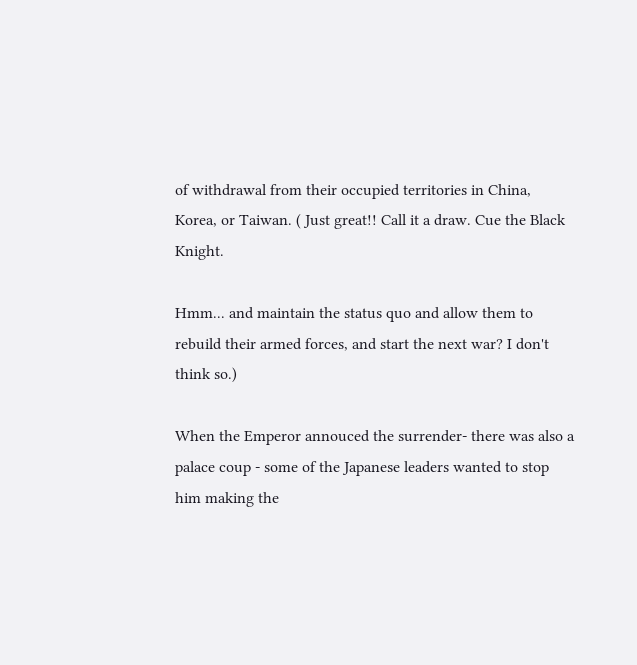of withdrawal from their occupied territories in China, Korea, or Taiwan. ( Just great!! Call it a draw. Cue the Black Knight.

Hmm... and maintain the status quo and allow them to rebuild their armed forces, and start the next war? I don't think so.)

When the Emperor annouced the surrender- there was also a palace coup - some of the Japanese leaders wanted to stop him making the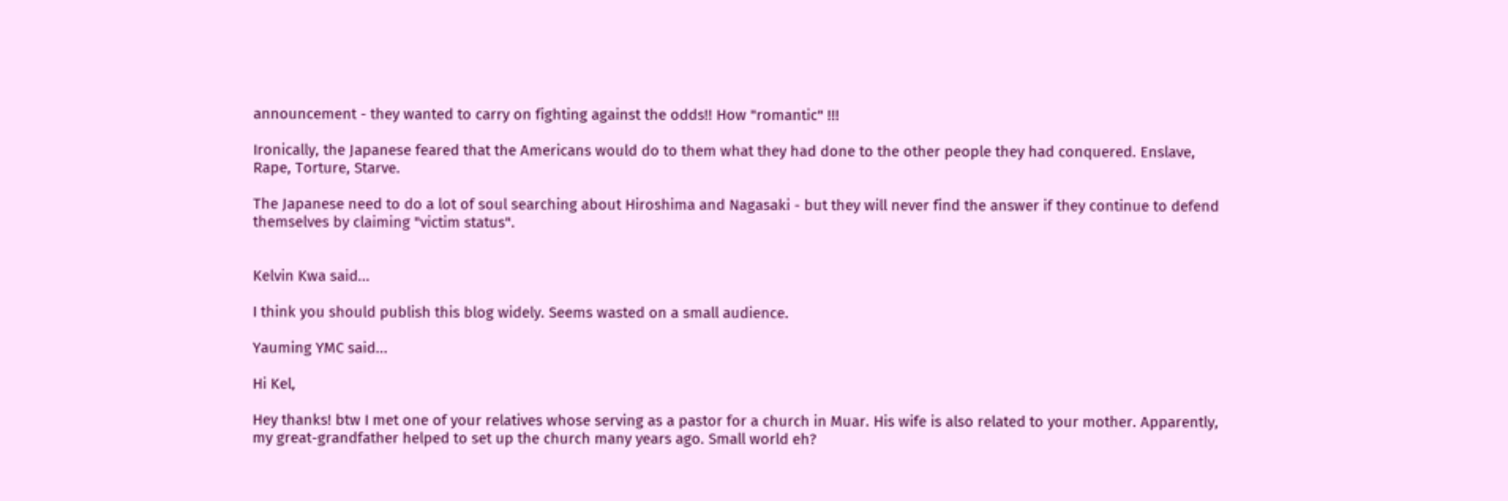announcement - they wanted to carry on fighting against the odds!! How "romantic" !!!

Ironically, the Japanese feared that the Americans would do to them what they had done to the other people they had conquered. Enslave, Rape, Torture, Starve.

The Japanese need to do a lot of soul searching about Hiroshima and Nagasaki - but they will never find the answer if they continue to defend themselves by claiming "victim status".


Kelvin Kwa said...

I think you should publish this blog widely. Seems wasted on a small audience.

Yauming YMC said...

Hi Kel,

Hey thanks! btw I met one of your relatives whose serving as a pastor for a church in Muar. His wife is also related to your mother. Apparently, my great-grandfather helped to set up the church many years ago. Small world eh?